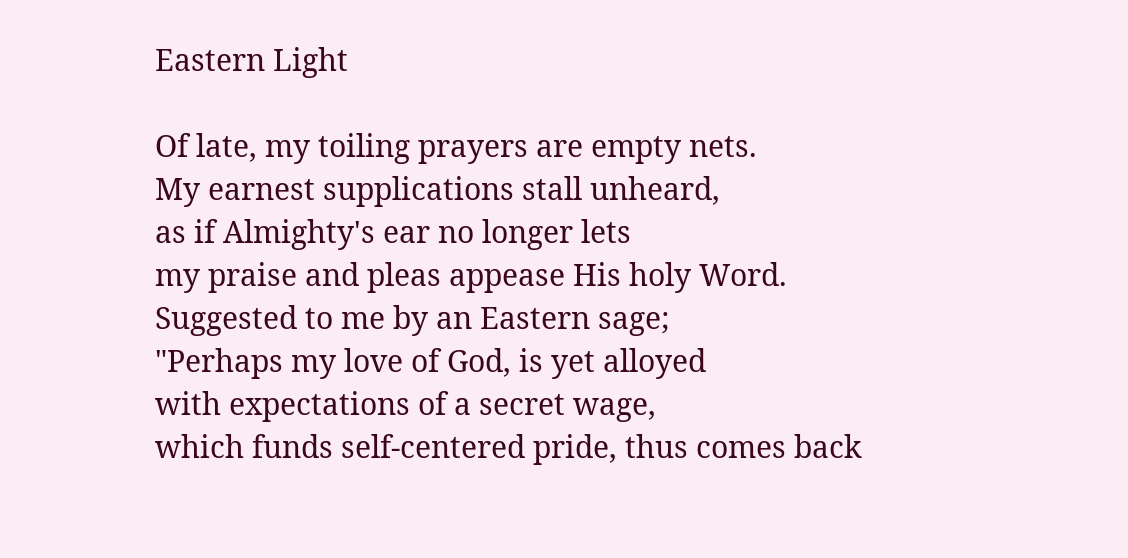Eastern Light

Of late, my toiling prayers are empty nets.
My earnest supplications stall unheard,
as if Almighty's ear no longer lets
my praise and pleas appease His holy Word.
Suggested to me by an Eastern sage;
"Perhaps my love of God, is yet alloyed
with expectations of a secret wage,
which funds self-centered pride, thus comes back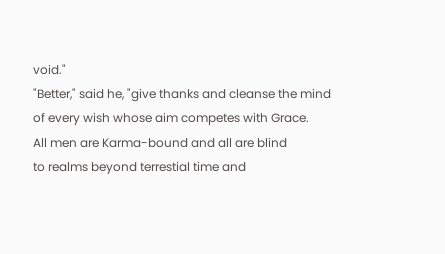void."
"Better," said he, "give thanks and cleanse the mind
of every wish whose aim competes with Grace.
All men are Karma-bound and all are blind
to realms beyond terrestial time and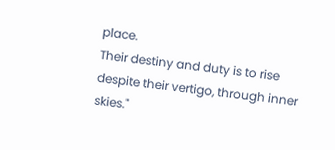place.
Their destiny and duty is to rise
despite their vertigo, through inner skies."